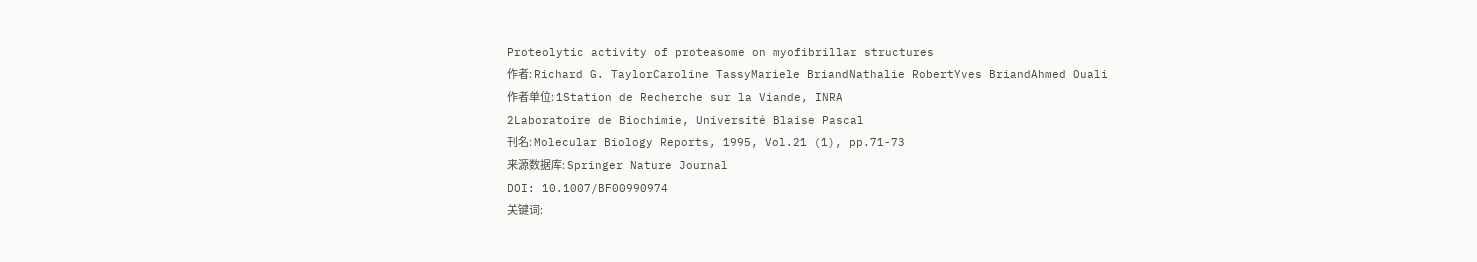Proteolytic activity of proteasome on myofibrillar structures
作者: Richard G. TaylorCaroline TassyMariele BriandNathalie RobertYves BriandAhmed Ouali
作者单位: 1Station de Recherche sur la Viande, INRA
2Laboratoire de Biochimie, Université Blaise Pascal
刊名: Molecular Biology Reports, 1995, Vol.21 (1), pp.71-73
来源数据库: Springer Nature Journal
DOI: 10.1007/BF00990974
关键词: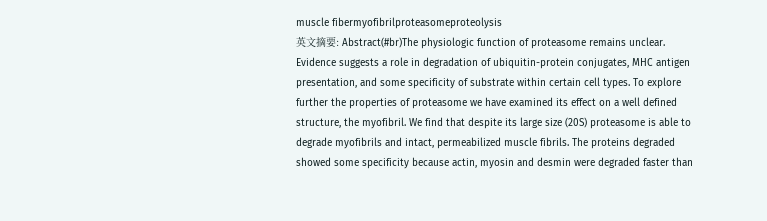muscle fibermyofibrilproteasomeproteolysis
英文摘要: Abstract(#br)The physiologic function of proteasome remains unclear. Evidence suggests a role in degradation of ubiquitin-protein conjugates, MHC antigen presentation, and some specificity of substrate within certain cell types. To explore further the properties of proteasome we have examined its effect on a well defined structure, the myofibril. We find that despite its large size (20S) proteasome is able to degrade myofibrils and intact, permeabilized muscle fibrils. The proteins degraded showed some specificity because actin, myosin and desmin were degraded faster than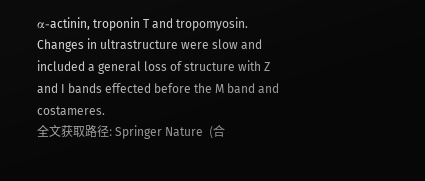α-actinin, troponin T and tropomyosin. Changes in ultrastructure were slow and included a general loss of structure with Z and I bands effected before the M band and costameres.
全文获取路径: Springer Nature  (合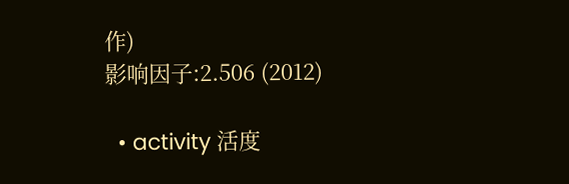作)
影响因子:2.506 (2012)

  • activity 活度